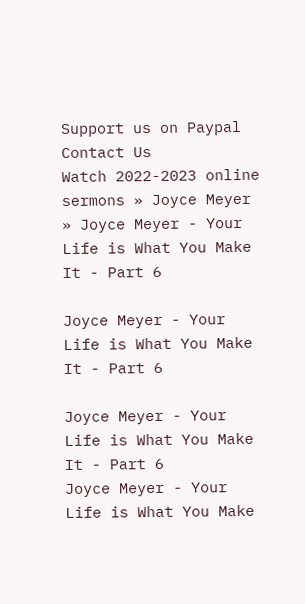Support us on Paypal
Contact Us
Watch 2022-2023 online sermons » Joyce Meyer » Joyce Meyer - Your Life is What You Make It - Part 6

Joyce Meyer - Your Life is What You Make It - Part 6

Joyce Meyer - Your Life is What You Make It - Part 6
Joyce Meyer - Your Life is What You Make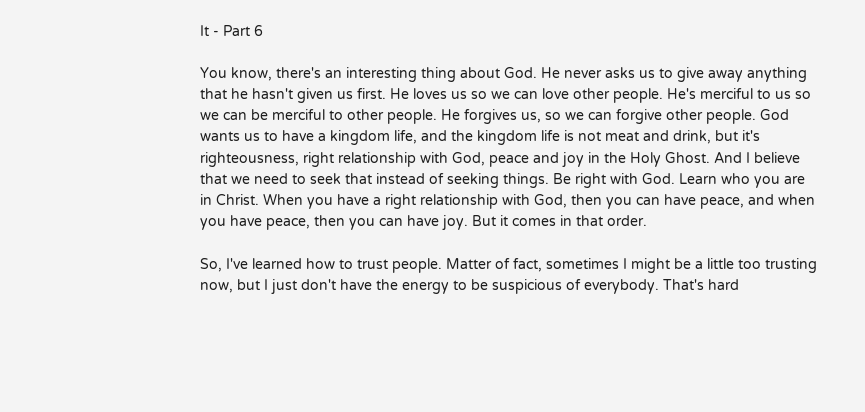It - Part 6

You know, there's an interesting thing about God. He never asks us to give away anything that he hasn't given us first. He loves us so we can love other people. He's merciful to us so we can be merciful to other people. He forgives us, so we can forgive other people. God wants us to have a kingdom life, and the kingdom life is not meat and drink, but it's righteousness, right relationship with God, peace and joy in the Holy Ghost. And I believe that we need to seek that instead of seeking things. Be right with God. Learn who you are in Christ. When you have a right relationship with God, then you can have peace, and when you have peace, then you can have joy. But it comes in that order.

So, I've learned how to trust people. Matter of fact, sometimes I might be a little too trusting now, but I just don't have the energy to be suspicious of everybody. That's hard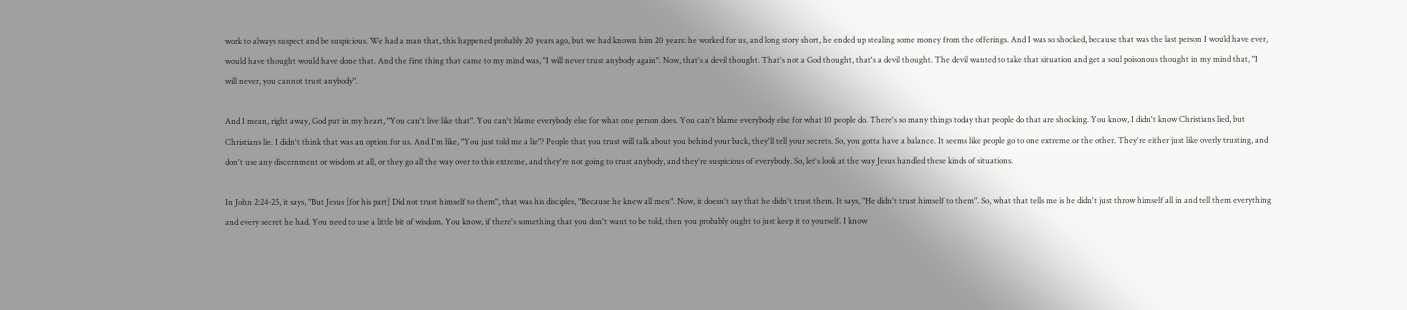work to always suspect and be suspicious. We had a man that, this happened probably 20 years ago, but we had known him 20 years: he worked for us, and long story short, he ended up stealing some money from the offerings. And I was so shocked, because that was the last person I would have ever, would have thought would have done that. And the first thing that came to my mind was, "I will never trust anybody again". Now, that's a devil thought. That's not a God thought, that's a devil thought. The devil wanted to take that situation and get a soul poisonous thought in my mind that, "I will never, you cannot trust anybody".

And I mean, right away, God put in my heart, "You can't live like that". You can't blame everybody else for what one person does. You can't blame everybody else for what 10 people do. There's so many things today that people do that are shocking. You know, I didn't know Christians lied, but Christians lie. I didn't think that was an option for us. And I'm like, "You just told me a lie"? People that you trust will talk about you behind your back, they'll tell your secrets. So, you gotta have a balance. It seems like people go to one extreme or the other. They're either just like overly trusting, and don't use any discernment or wisdom at all, or they go all the way over to this extreme, and they're not going to trust anybody, and they're suspicious of everybody. So, let's look at the way Jesus handled these kinds of situations.

In John 2:24-25, it says, "But Jesus [for his part] Did not trust himself to them", that was his disciples, "Because he knew all men". Now, it doesn't say that he didn't trust them. It says, "He didn't trust himself to them". So, what that tells me is he didn't just throw himself all in and tell them everything and every secret he had. You need to use a little bit of wisdom. You know, if there's something that you don't want to be told, then you probably ought to just keep it to yourself. I know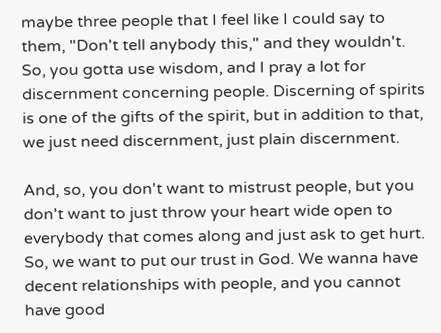maybe three people that I feel like I could say to them, "Don't tell anybody this," and they wouldn't. So, you gotta use wisdom, and I pray a lot for discernment concerning people. Discerning of spirits is one of the gifts of the spirit, but in addition to that, we just need discernment, just plain discernment.

And, so, you don't want to mistrust people, but you don't want to just throw your heart wide open to everybody that comes along and just ask to get hurt. So, we want to put our trust in God. We wanna have decent relationships with people, and you cannot have good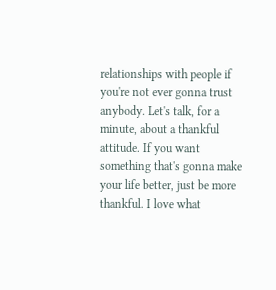relationships with people if you're not ever gonna trust anybody. Let's talk, for a minute, about a thankful attitude. If you want something that's gonna make your life better, just be more thankful. I love what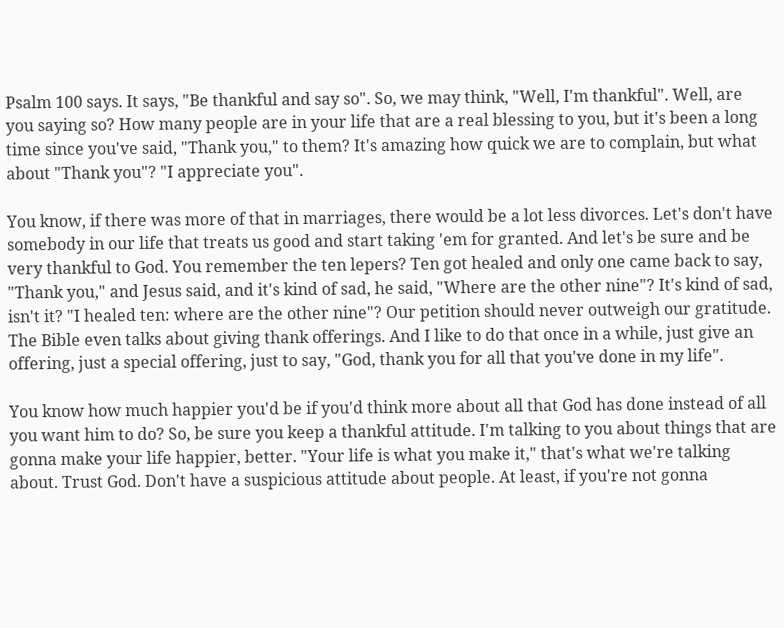Psalm 100 says. It says, "Be thankful and say so". So, we may think, "Well, I'm thankful". Well, are you saying so? How many people are in your life that are a real blessing to you, but it's been a long time since you've said, "Thank you," to them? It's amazing how quick we are to complain, but what about "Thank you"? "I appreciate you".

You know, if there was more of that in marriages, there would be a lot less divorces. Let's don't have somebody in our life that treats us good and start taking 'em for granted. And let's be sure and be very thankful to God. You remember the ten lepers? Ten got healed and only one came back to say, "Thank you," and Jesus said, and it's kind of sad, he said, "Where are the other nine"? It's kind of sad, isn't it? "I healed ten: where are the other nine"? Our petition should never outweigh our gratitude. The Bible even talks about giving thank offerings. And I like to do that once in a while, just give an offering, just a special offering, just to say, "God, thank you for all that you've done in my life".

You know how much happier you'd be if you'd think more about all that God has done instead of all you want him to do? So, be sure you keep a thankful attitude. I'm talking to you about things that are gonna make your life happier, better. "Your life is what you make it," that's what we're talking about. Trust God. Don't have a suspicious attitude about people. At least, if you're not gonna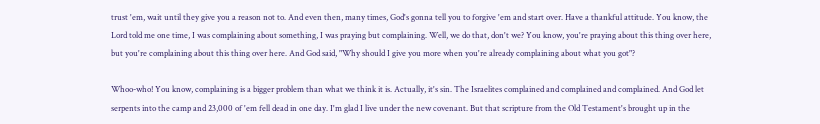trust 'em, wait until they give you a reason not to. And even then, many times, God's gonna tell you to forgive 'em and start over. Have a thankful attitude. You know, the Lord told me one time, I was complaining about something, I was praying but complaining. Well, we do that, don't we? You know, you're praying about this thing over here, but you're complaining about this thing over here. And God said, "Why should I give you more when you're already complaining about what you got"?

Whoo-who! You know, complaining is a bigger problem than what we think it is. Actually, it's sin. The Israelites complained and complained and complained. And God let serpents into the camp and 23,000 of 'em fell dead in one day. I'm glad I live under the new covenant. But that scripture from the Old Testament's brought up in the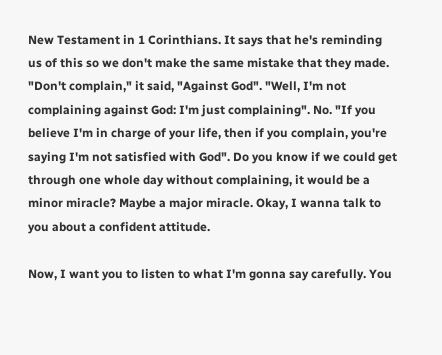New Testament in 1 Corinthians. It says that he's reminding us of this so we don't make the same mistake that they made. "Don't complain," it said, "Against God". "Well, I'm not complaining against God: I'm just complaining". No. "If you believe I'm in charge of your life, then if you complain, you're saying I'm not satisfied with God". Do you know if we could get through one whole day without complaining, it would be a minor miracle? Maybe a major miracle. Okay, I wanna talk to you about a confident attitude.

Now, I want you to listen to what I'm gonna say carefully. You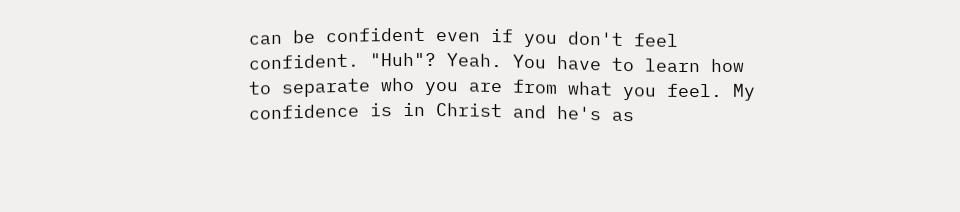can be confident even if you don't feel confident. "Huh"? Yeah. You have to learn how to separate who you are from what you feel. My confidence is in Christ and he's as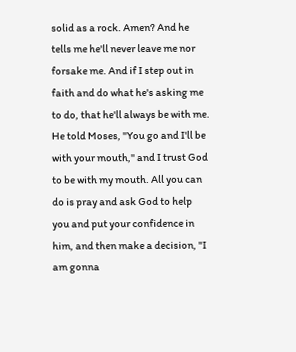solid as a rock. Amen? And he tells me he'll never leave me nor forsake me. And if I step out in faith and do what he's asking me to do, that he'll always be with me. He told Moses, "You go and I'll be with your mouth," and I trust God to be with my mouth. All you can do is pray and ask God to help you and put your confidence in him, and then make a decision, "I am gonna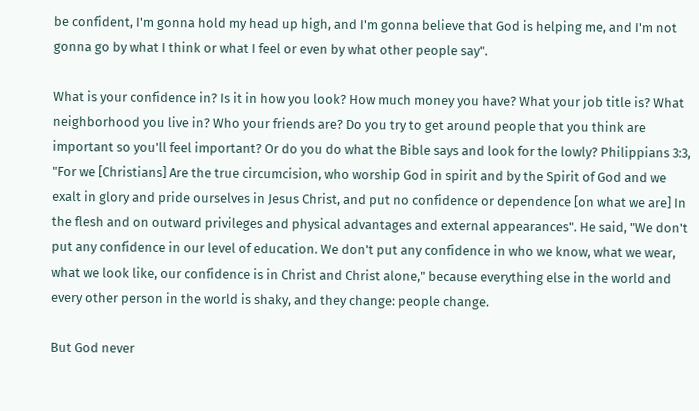be confident, I'm gonna hold my head up high, and I'm gonna believe that God is helping me, and I'm not gonna go by what I think or what I feel or even by what other people say".

What is your confidence in? Is it in how you look? How much money you have? What your job title is? What neighborhood you live in? Who your friends are? Do you try to get around people that you think are important so you'll feel important? Or do you do what the Bible says and look for the lowly? Philippians 3:3, "For we [Christians] Are the true circumcision, who worship God in spirit and by the Spirit of God and we exalt in glory and pride ourselves in Jesus Christ, and put no confidence or dependence [on what we are] In the flesh and on outward privileges and physical advantages and external appearances". He said, "We don't put any confidence in our level of education. We don't put any confidence in who we know, what we wear, what we look like, our confidence is in Christ and Christ alone," because everything else in the world and every other person in the world is shaky, and they change: people change.

But God never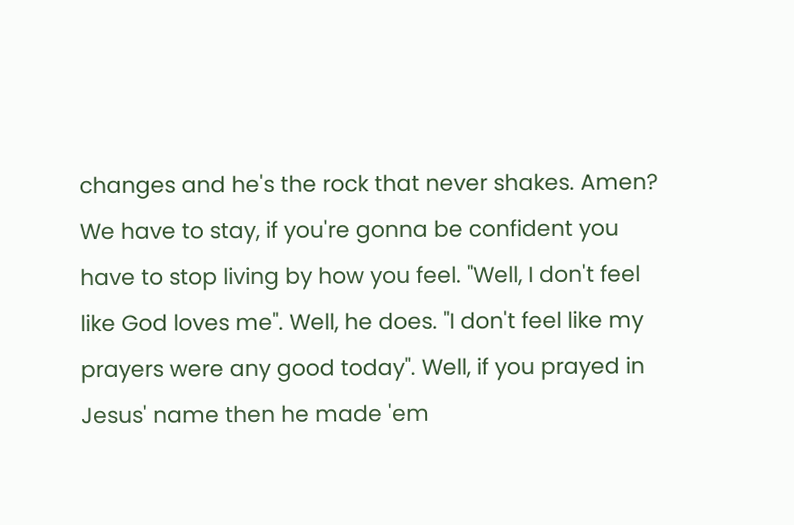changes and he's the rock that never shakes. Amen? We have to stay, if you're gonna be confident you have to stop living by how you feel. "Well, I don't feel like God loves me". Well, he does. "I don't feel like my prayers were any good today". Well, if you prayed in Jesus' name then he made 'em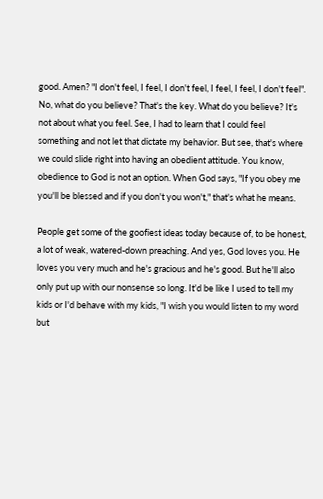good. Amen? "I don't feel, I feel, I don't feel, I feel, I feel, I don't feel". No, what do you believe? That's the key. What do you believe? It's not about what you feel. See, I had to learn that I could feel something and not let that dictate my behavior. But see, that's where we could slide right into having an obedient attitude. You know, obedience to God is not an option. When God says, "If you obey me you'll be blessed and if you don't you won't," that's what he means.

People get some of the goofiest ideas today because of, to be honest, a lot of weak, watered-down preaching. And yes, God loves you. He loves you very much and he's gracious and he's good. But he'll also only put up with our nonsense so long. It'd be like I used to tell my kids or I'd behave with my kids, "I wish you would listen to my word but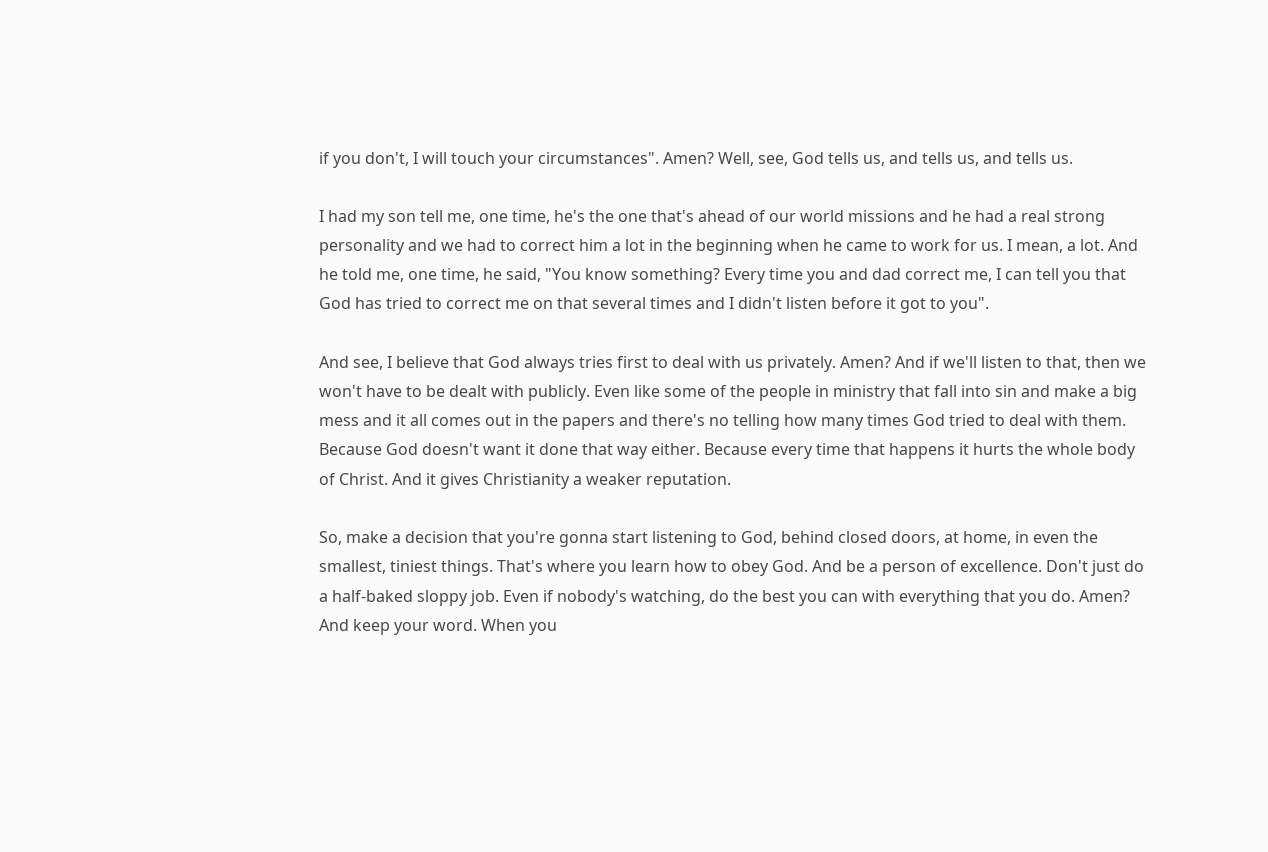if you don't, I will touch your circumstances". Amen? Well, see, God tells us, and tells us, and tells us.

I had my son tell me, one time, he's the one that's ahead of our world missions and he had a real strong personality and we had to correct him a lot in the beginning when he came to work for us. I mean, a lot. And he told me, one time, he said, "You know something? Every time you and dad correct me, I can tell you that God has tried to correct me on that several times and I didn't listen before it got to you".

And see, I believe that God always tries first to deal with us privately. Amen? And if we'll listen to that, then we won't have to be dealt with publicly. Even like some of the people in ministry that fall into sin and make a big mess and it all comes out in the papers and there's no telling how many times God tried to deal with them. Because God doesn't want it done that way either. Because every time that happens it hurts the whole body of Christ. And it gives Christianity a weaker reputation.

So, make a decision that you're gonna start listening to God, behind closed doors, at home, in even the smallest, tiniest things. That's where you learn how to obey God. And be a person of excellence. Don't just do a half-baked sloppy job. Even if nobody's watching, do the best you can with everything that you do. Amen? And keep your word. When you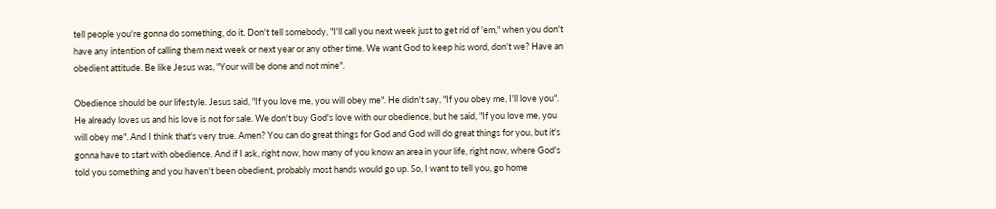tell people you're gonna do something, do it. Don't tell somebody, "I'll call you next week just to get rid of 'em," when you don't have any intention of calling them next week or next year or any other time. We want God to keep his word, don't we? Have an obedient attitude. Be like Jesus was, "Your will be done and not mine".

Obedience should be our lifestyle. Jesus said, "If you love me, you will obey me". He didn't say, "If you obey me, I'll love you". He already loves us and his love is not for sale. We don't buy God's love with our obedience, but he said, "If you love me, you will obey me". And I think that's very true. Amen? You can do great things for God and God will do great things for you, but it's gonna have to start with obedience. And if I ask, right now, how many of you know an area in your life, right now, where God's told you something and you haven't been obedient, probably most hands would go up. So, I want to tell you, go home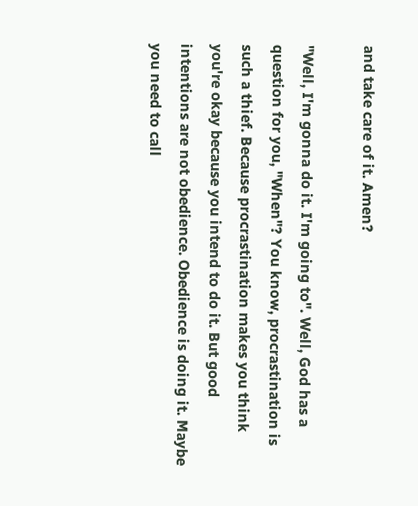and take care of it. Amen?

"Well, I'm gonna do it. I'm going to". Well, God has a question for you, "When"? You know, procrastination is such a thief. Because procrastination makes you think you're okay because you intend to do it. But good intentions are not obedience. Obedience is doing it. Maybe you need to call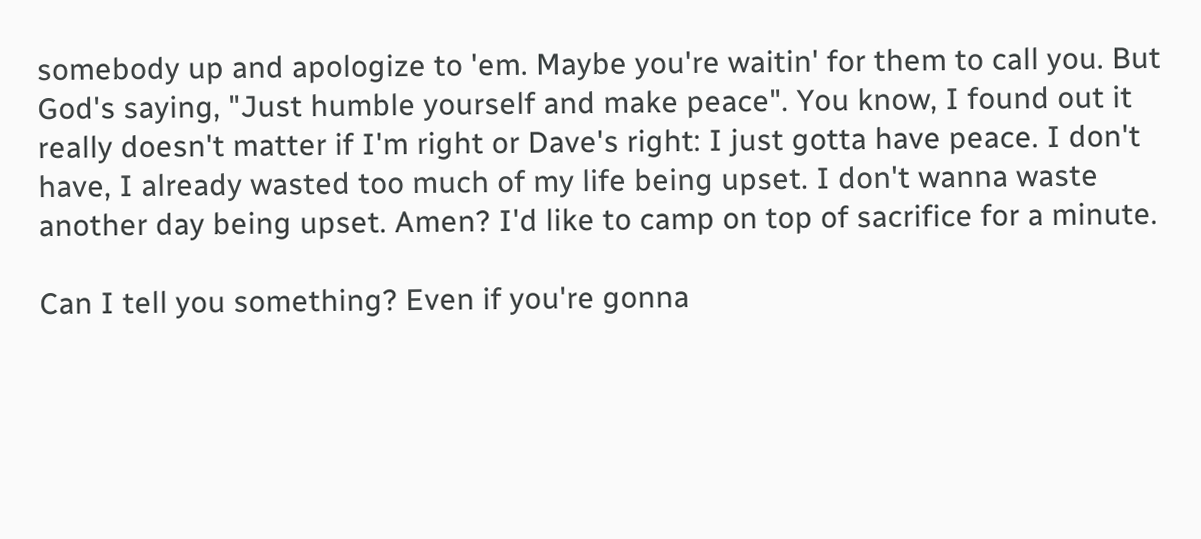somebody up and apologize to 'em. Maybe you're waitin' for them to call you. But God's saying, "Just humble yourself and make peace". You know, I found out it really doesn't matter if I'm right or Dave's right: I just gotta have peace. I don't have, I already wasted too much of my life being upset. I don't wanna waste another day being upset. Amen? I'd like to camp on top of sacrifice for a minute.

Can I tell you something? Even if you're gonna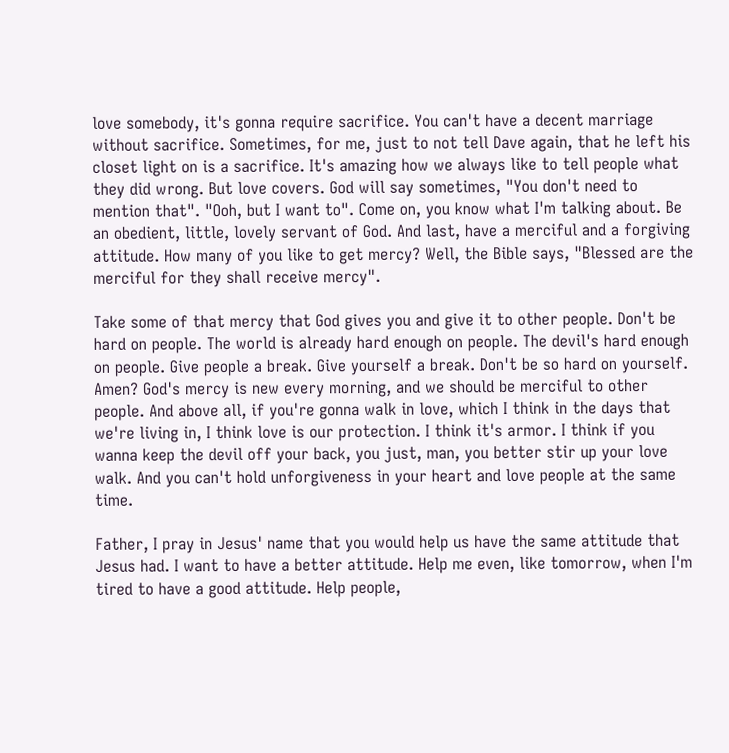love somebody, it's gonna require sacrifice. You can't have a decent marriage without sacrifice. Sometimes, for me, just to not tell Dave again, that he left his closet light on is a sacrifice. It's amazing how we always like to tell people what they did wrong. But love covers. God will say sometimes, "You don't need to mention that". "Ooh, but I want to". Come on, you know what I'm talking about. Be an obedient, little, lovely servant of God. And last, have a merciful and a forgiving attitude. How many of you like to get mercy? Well, the Bible says, "Blessed are the merciful for they shall receive mercy".

Take some of that mercy that God gives you and give it to other people. Don't be hard on people. The world is already hard enough on people. The devil's hard enough on people. Give people a break. Give yourself a break. Don't be so hard on yourself. Amen? God's mercy is new every morning, and we should be merciful to other people. And above all, if you're gonna walk in love, which I think in the days that we're living in, I think love is our protection. I think it's armor. I think if you wanna keep the devil off your back, you just, man, you better stir up your love walk. And you can't hold unforgiveness in your heart and love people at the same time.

Father, I pray in Jesus' name that you would help us have the same attitude that Jesus had. I want to have a better attitude. Help me even, like tomorrow, when I'm tired to have a good attitude. Help people,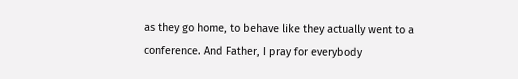as they go home, to behave like they actually went to a conference. And Father, I pray for everybody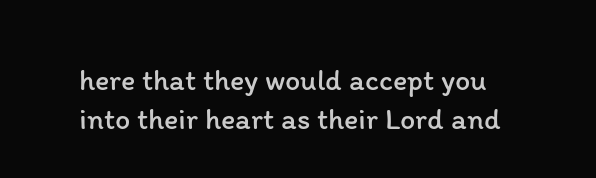here that they would accept you into their heart as their Lord and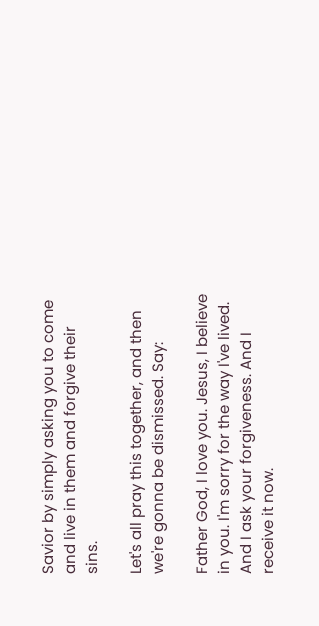Savior by simply asking you to come and live in them and forgive their sins.

Let's all pray this together, and then we're gonna be dismissed. Say:

Father God, I love you. Jesus, I believe in you. I'm sorry for the way I've lived. And I ask your forgiveness. And I receive it now.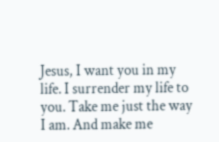Jesus, I want you in my life. I surrender my life to you. Take me just the way I am. And make me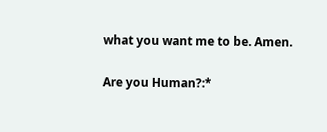what you want me to be. Amen.

Are you Human?:*